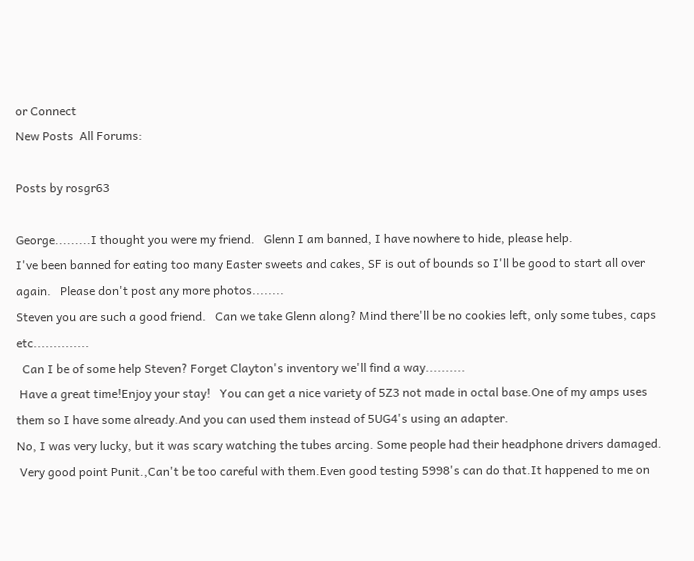or Connect
New Posts  All Forums:

Posts by rosgr63

George.........I thought you were my friend.   Glenn I am banned, I have nowhere to hide, please help.
I've been banned for eating too many Easter sweets and cakes, SF is out of bounds so I'll be good to start all over again.   Please don't post any more photos........
Steven you are such a good friend.   Can we take Glenn along? Mind there'll be no cookies left, only some tubes, caps etc..............
  Can I be of some help Steven? Forget Clayton's inventory we'll find a way..........
 Have a great time!Enjoy your stay!   You can get a nice variety of 5Z3 not made in octal base.One of my amps uses them so I have some already.And you can used them instead of 5UG4's using an adapter.
No, I was very lucky, but it was scary watching the tubes arcing. Some people had their headphone drivers damaged.
 Very good point Punit.,Can't be too careful with them.Even good testing 5998's can do that.It happened to me on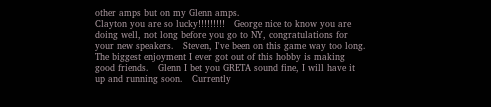other amps but on my Glenn amps.
Clayton you are so lucky!!!!!!!!!   George nice to know you are doing well, not long before you go to NY, congratulations for your new speakers.   Steven, I've been on this game way too long. The biggest enjoyment I ever got out of this hobby is making good friends.   Glenn I bet you GRETA sound fine, I will have it up and running soon.   Currently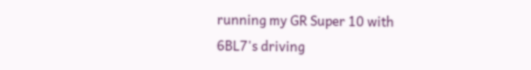running my GR Super 10 with 6BL7's driving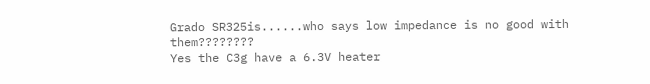Grado SR325is......who says low impedance is no good with them????????
Yes the C3g have a 6.3V heater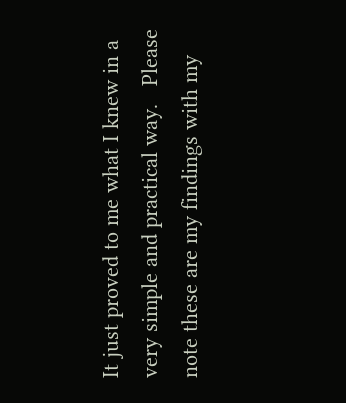It just proved to me what I knew in a very simple and practical way.   Please note these are my findings with my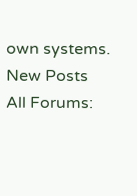own systems.
New Posts  All Forums: